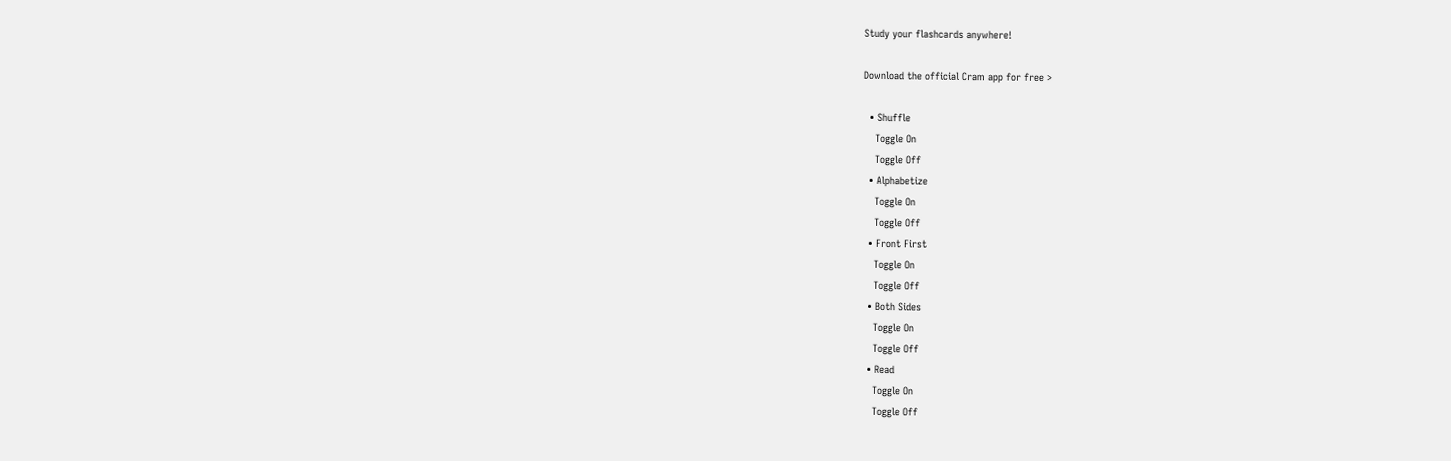Study your flashcards anywhere!

Download the official Cram app for free >

  • Shuffle
    Toggle On
    Toggle Off
  • Alphabetize
    Toggle On
    Toggle Off
  • Front First
    Toggle On
    Toggle Off
  • Both Sides
    Toggle On
    Toggle Off
  • Read
    Toggle On
    Toggle Off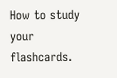How to study your flashcards.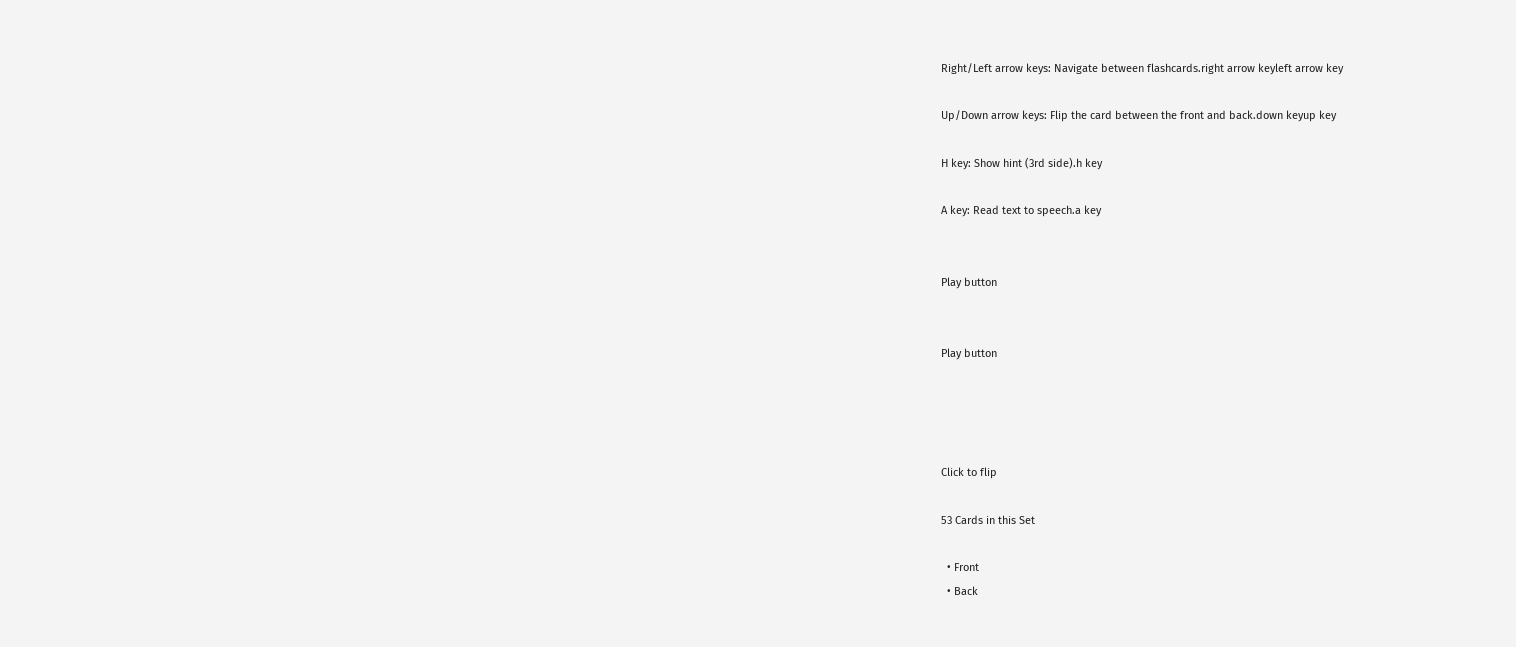Right/Left arrow keys: Navigate between flashcards.right arrow keyleft arrow key

Up/Down arrow keys: Flip the card between the front and back.down keyup key

H key: Show hint (3rd side).h key

A key: Read text to speech.a key


Play button


Play button




Click to flip

53 Cards in this Set

  • Front
  • Back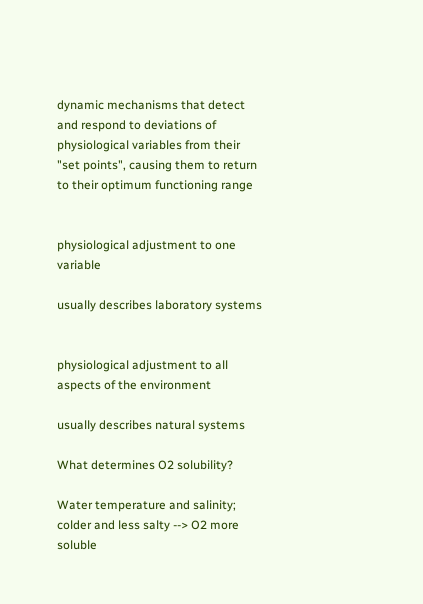dynamic mechanisms that detect and respond to deviations of physiological variables from their "set points", causing them to return to their optimum functioning range


physiological adjustment to one variable

usually describes laboratory systems


physiological adjustment to all aspects of the environment

usually describes natural systems

What determines O2 solubility?

Water temperature and salinity; colder and less salty --> O2 more soluble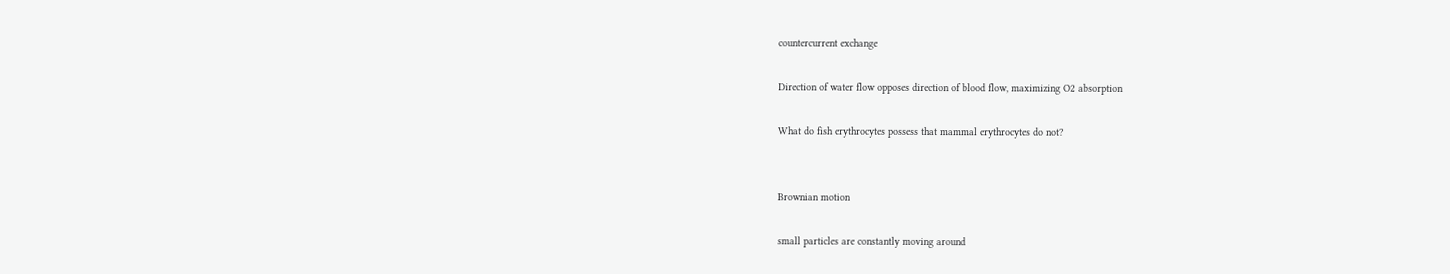countercurrent exchange

Direction of water flow opposes direction of blood flow, maximizing O2 absorption

What do fish erythrocytes possess that mammal erythrocytes do not?


Brownian motion

small particles are constantly moving around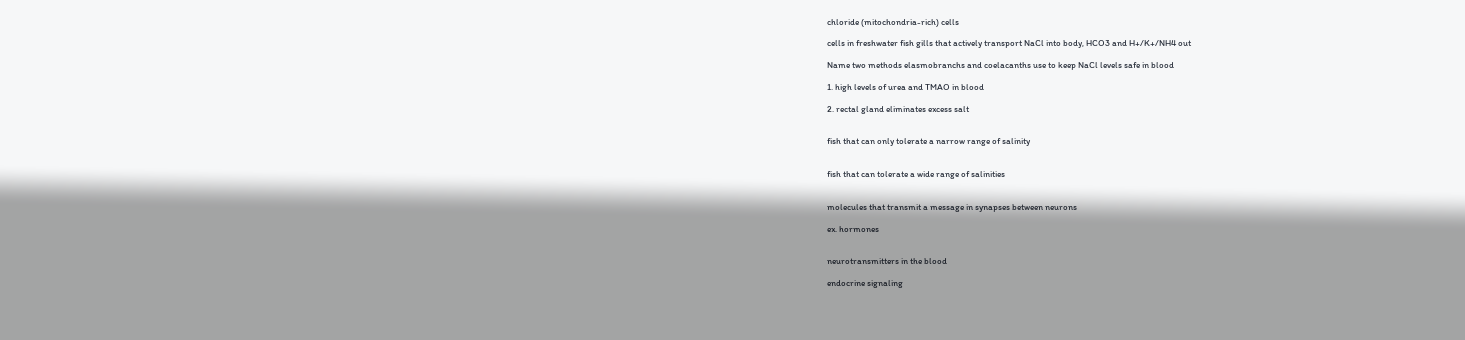chloride (mitochondria-rich) cells

cells in freshwater fish gills that actively transport NaCl into body, HCO3 and H+/K+/NH4 out

Name two methods elasmobranchs and coelacanths use to keep NaCl levels safe in blood

1. high levels of urea and TMAO in blood

2. rectal gland eliminates excess salt


fish that can only tolerate a narrow range of salinity


fish that can tolerate a wide range of salinities


molecules that transmit a message in synapses between neurons

ex. hormones


neurotransmitters in the blood

endocrine signaling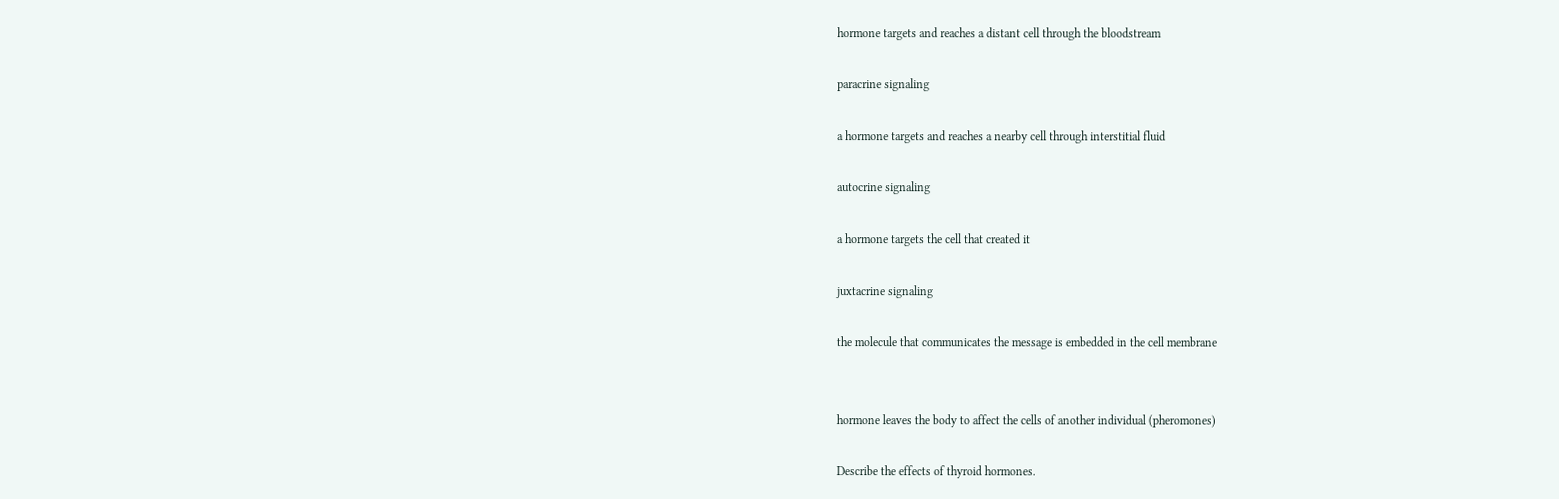hormone targets and reaches a distant cell through the bloodstream

paracrine signaling

a hormone targets and reaches a nearby cell through interstitial fluid

autocrine signaling

a hormone targets the cell that created it

juxtacrine signaling

the molecule that communicates the message is embedded in the cell membrane


hormone leaves the body to affect the cells of another individual (pheromones)

Describe the effects of thyroid hormones.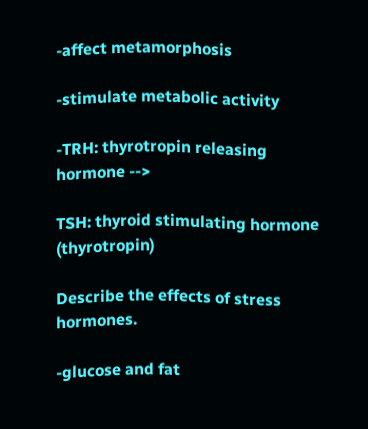-affect metamorphosis

-stimulate metabolic activity

-TRH: thyrotropin releasing hormone -->

TSH: thyroid stimulating hormone (thyrotropin)

Describe the effects of stress hormones.

-glucose and fat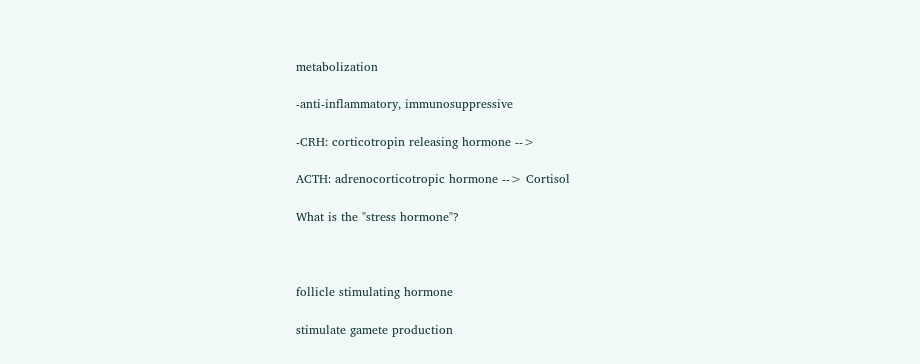metabolization

-anti-inflammatory, immunosuppressive

-CRH: corticotropin releasing hormone -->

ACTH: adrenocorticotropic hormone --> Cortisol

What is the "stress hormone"?



follicle stimulating hormone

stimulate gamete production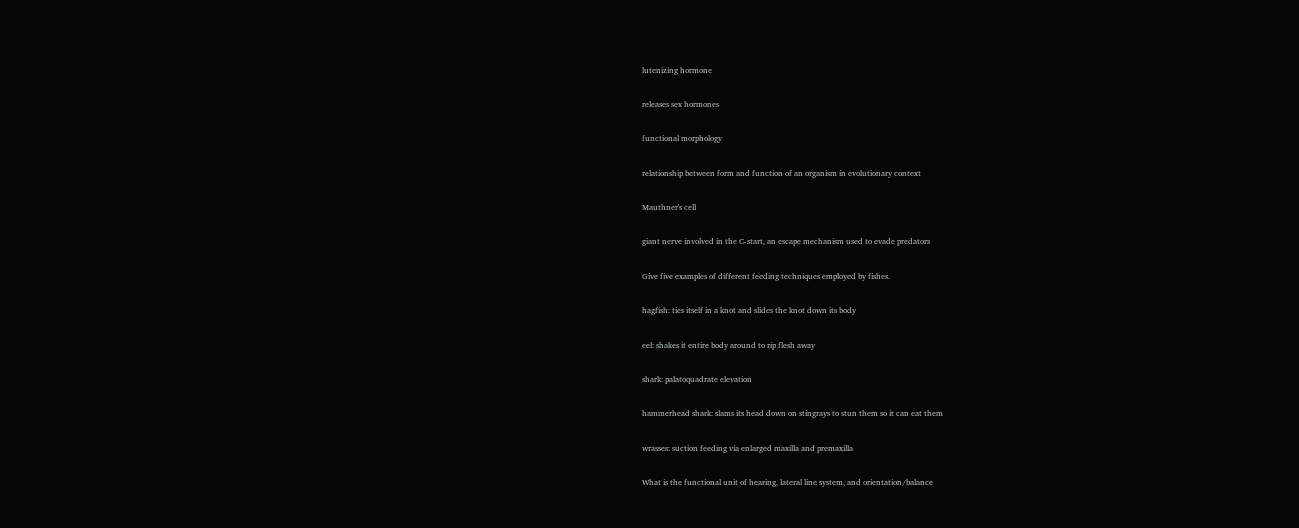lutenizing hormone

releases sex hormones

functional morphology

relationship between form and function of an organism in evolutionary context

Mauthner's cell

giant nerve involved in the C-start, an escape mechanism used to evade predators

Give five examples of different feeding techniques employed by fishes.

hagfish: ties itself in a knot and slides the knot down its body

eel: shakes it entire body around to rip flesh away

shark: palatoquadrate elevation

hammerhead shark: slams its head down on stingrays to stun them so it can eat them

wrasses: suction feeding via enlarged maxilla and premaxilla

What is the functional unit of hearing, lateral line system, and orientation/balance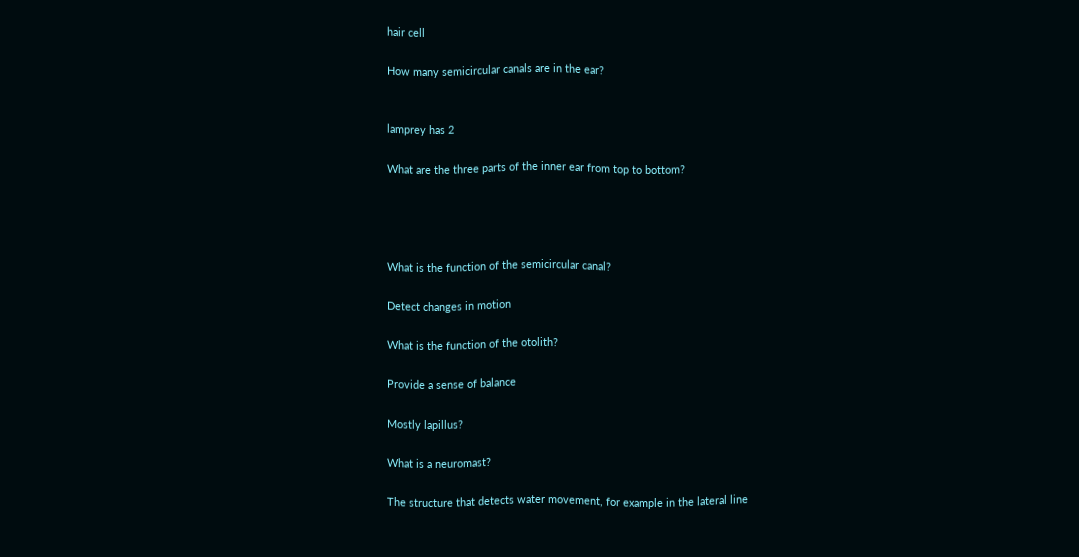hair cell

How many semicircular canals are in the ear?


lamprey has 2

What are the three parts of the inner ear from top to bottom?




What is the function of the semicircular canal?

Detect changes in motion

What is the function of the otolith?

Provide a sense of balance

Mostly lapillus?

What is a neuromast?

The structure that detects water movement, for example in the lateral line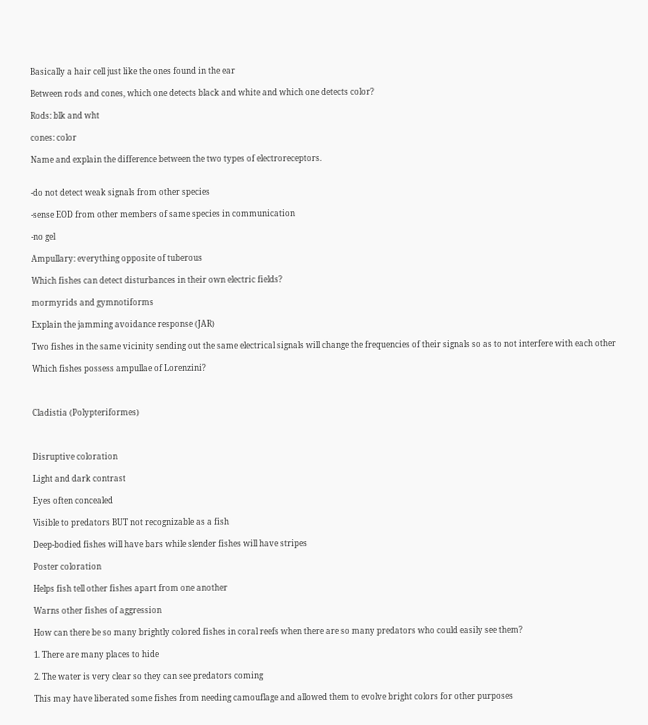Basically a hair cell just like the ones found in the ear

Between rods and cones, which one detects black and white and which one detects color?

Rods: blk and wht

cones: color

Name and explain the difference between the two types of electroreceptors.


-do not detect weak signals from other species

-sense EOD from other members of same species in communication

-no gel

Ampullary: everything opposite of tuberous

Which fishes can detect disturbances in their own electric fields?

mormyrids and gymnotiforms

Explain the jamming avoidance response (JAR)

Two fishes in the same vicinity sending out the same electrical signals will change the frequencies of their signals so as to not interfere with each other

Which fishes possess ampullae of Lorenzini?



Cladistia (Polypteriformes)



Disruptive coloration

Light and dark contrast

Eyes often concealed

Visible to predators BUT not recognizable as a fish

Deep-bodied fishes will have bars while slender fishes will have stripes

Poster coloration

Helps fish tell other fishes apart from one another

Warns other fishes of aggression

How can there be so many brightly colored fishes in coral reefs when there are so many predators who could easily see them?

1. There are many places to hide

2. The water is very clear so they can see predators coming

This may have liberated some fishes from needing camouflage and allowed them to evolve bright colors for other purposes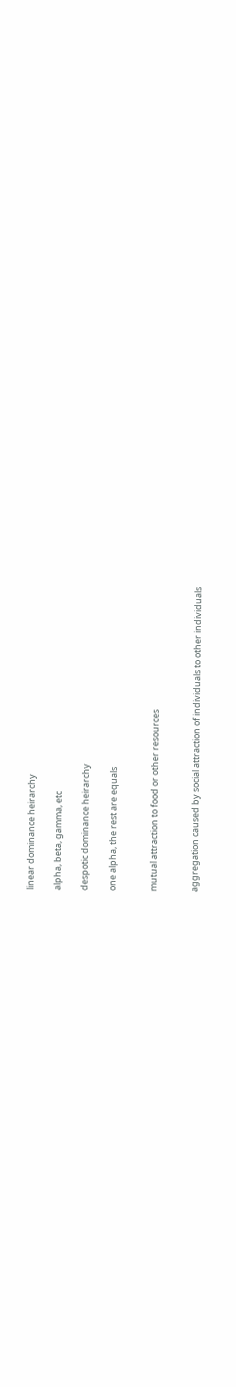linear dominance heirarchy

alpha, beta, gamma, etc

despotic dominance heirarchy

one alpha, the rest are equals


mutual attraction to food or other resources


aggregation caused by social attraction of individuals to other individuals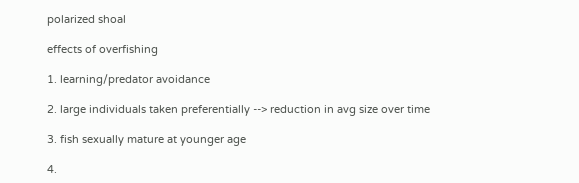polarized shoal

effects of overfishing

1. learning/predator avoidance

2. large individuals taken preferentially --> reduction in avg size over time

3. fish sexually mature at younger age

4.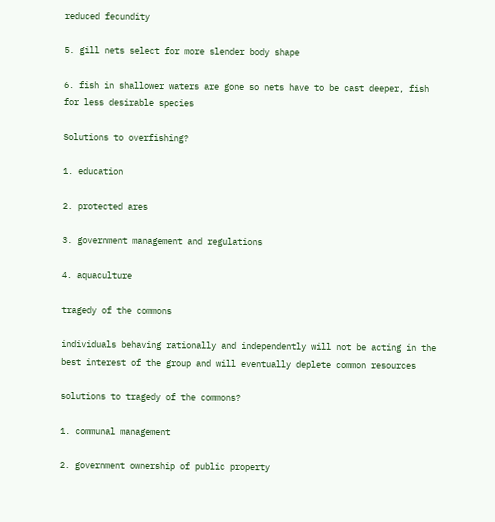reduced fecundity

5. gill nets select for more slender body shape

6. fish in shallower waters are gone so nets have to be cast deeper, fish for less desirable species

Solutions to overfishing?

1. education

2. protected ares

3. government management and regulations

4. aquaculture

tragedy of the commons

individuals behaving rationally and independently will not be acting in the best interest of the group and will eventually deplete common resources

solutions to tragedy of the commons?

1. communal management

2. government ownership of public property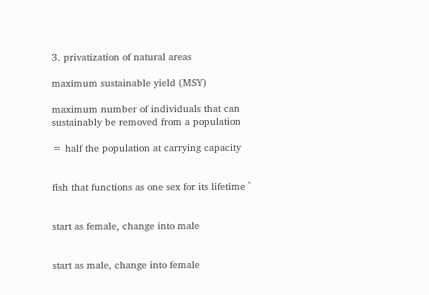3. privatization of natural areas

maximum sustainable yield (MSY)

maximum number of individuals that can sustainably be removed from a population

= half the population at carrying capacity


fish that functions as one sex for its lifetime `


start as female, change into male


start as male, change into female